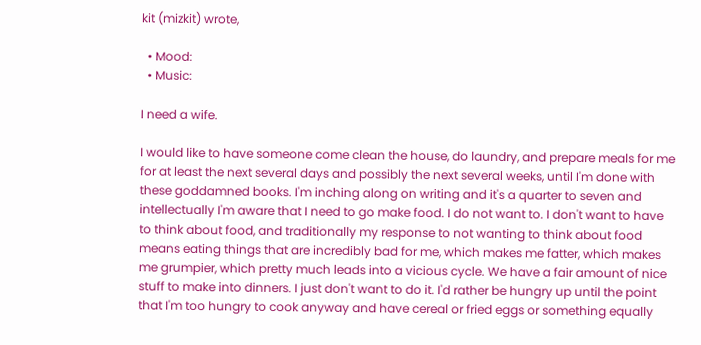kit (mizkit) wrote,

  • Mood:
  • Music:

I need a wife.

I would like to have someone come clean the house, do laundry, and prepare meals for me for at least the next several days and possibly the next several weeks, until I'm done with these goddamned books. I'm inching along on writing and it's a quarter to seven and intellectually I'm aware that I need to go make food. I do not want to. I don't want to have to think about food, and traditionally my response to not wanting to think about food means eating things that are incredibly bad for me, which makes me fatter, which makes me grumpier, which pretty much leads into a vicious cycle. We have a fair amount of nice stuff to make into dinners. I just don't want to do it. I'd rather be hungry up until the point that I'm too hungry to cook anyway and have cereal or fried eggs or something equally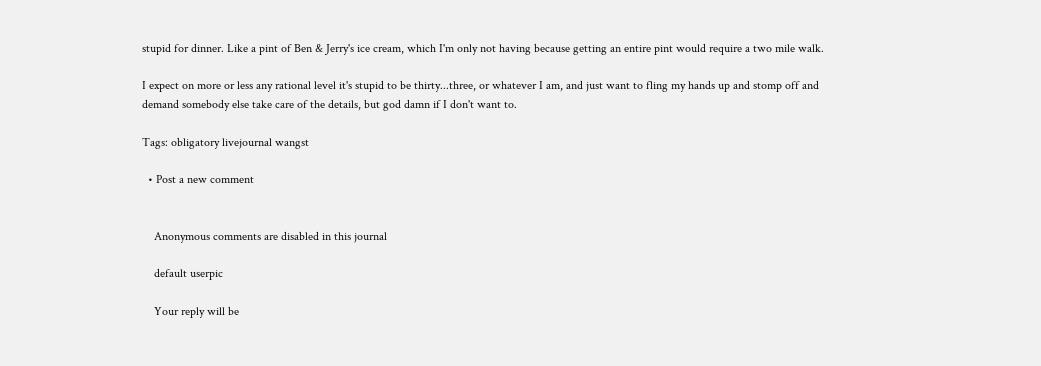stupid for dinner. Like a pint of Ben & Jerry's ice cream, which I'm only not having because getting an entire pint would require a two mile walk.

I expect on more or less any rational level it's stupid to be thirty...three, or whatever I am, and just want to fling my hands up and stomp off and demand somebody else take care of the details, but god damn if I don't want to.

Tags: obligatory livejournal wangst

  • Post a new comment


    Anonymous comments are disabled in this journal

    default userpic

    Your reply will be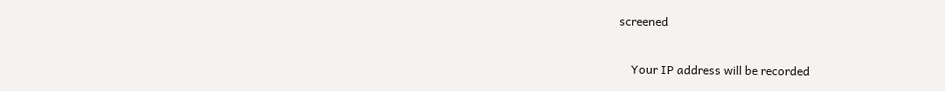screened

    Your IP address will be recorded